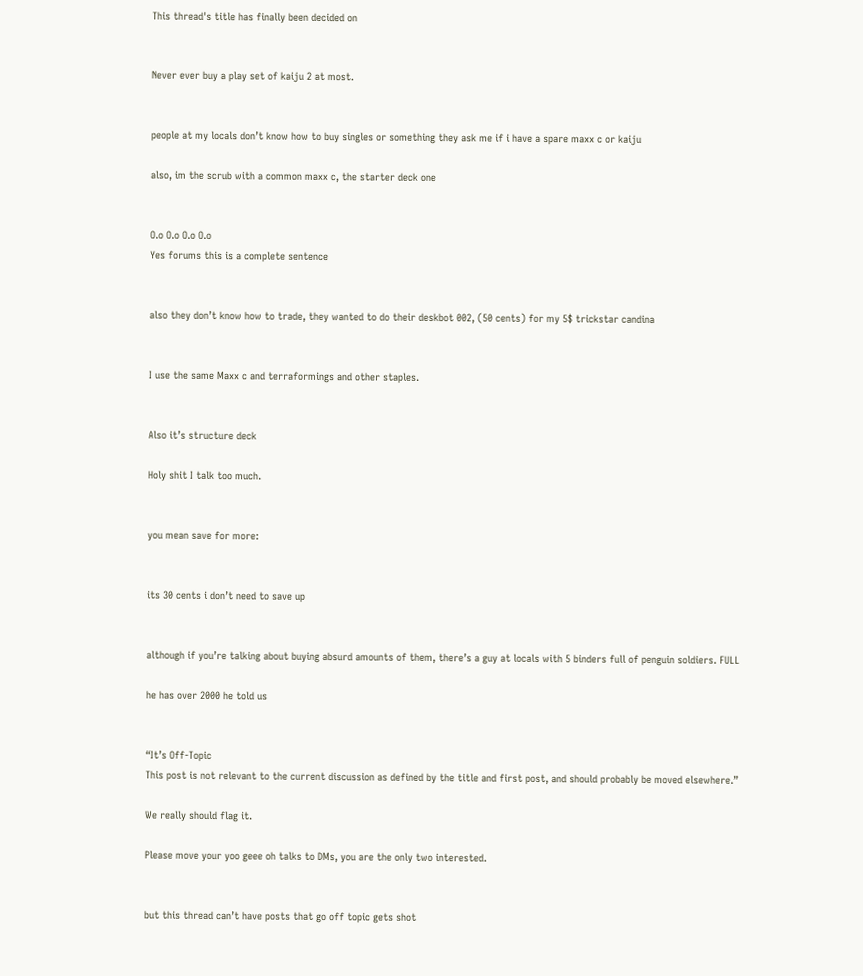This thread's title has finally been decided on


Never ever buy a play set of kaiju 2 at most.


people at my locals don’t know how to buy singles or something they ask me if i have a spare maxx c or kaiju

also, im the scrub with a common maxx c, the starter deck one


O.o O.o O.o O.o
Yes forums this is a complete sentence


also they don’t know how to trade, they wanted to do their deskbot 002, (50 cents) for my 5$ trickstar candina


I use the same Maxx c and terraformings and other staples.


Also it’s structure deck

Holy shit I talk too much.


you mean save for more:


its 30 cents i don’t need to save up


although if you’re talking about buying absurd amounts of them, there’s a guy at locals with 5 binders full of penguin soldiers. FULL

he has over 2000 he told us


“It’s Off-Topic
This post is not relevant to the current discussion as defined by the title and first post, and should probably be moved elsewhere.”

We really should flag it.

Please move your yoo geee oh talks to DMs, you are the only two interested.


but this thread can’t have posts that go off topic gets shot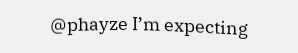@phayze I’m expecting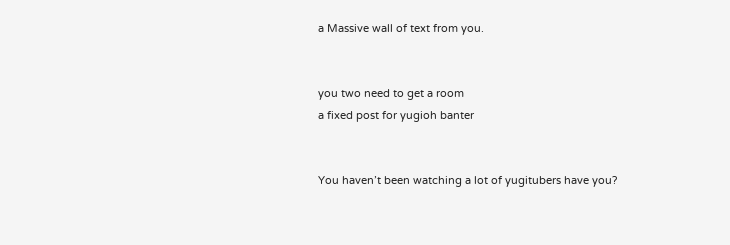a Massive wall of text from you.


you two need to get a room
a fixed post for yugioh banter


You haven’t been watching a lot of yugitubers have you?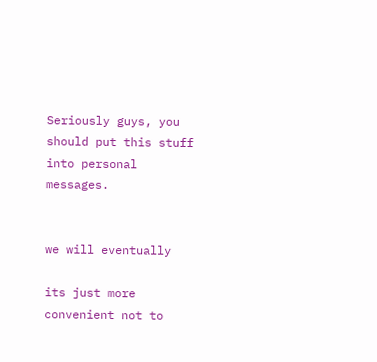Seriously guys, you should put this stuff into personal messages.


we will eventually

its just more convenient not to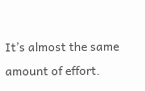It’s almost the same amount of effort.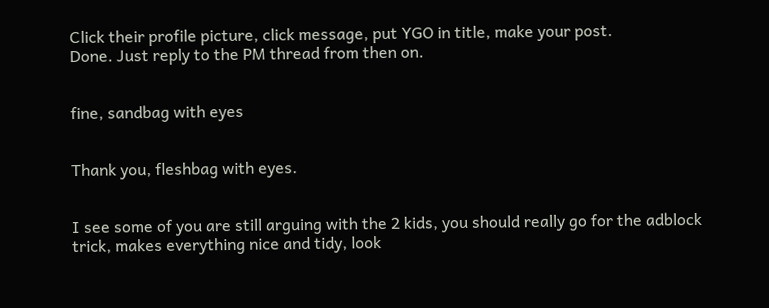Click their profile picture, click message, put YGO in title, make your post.
Done. Just reply to the PM thread from then on.


fine, sandbag with eyes


Thank you, fleshbag with eyes.


I see some of you are still arguing with the 2 kids, you should really go for the adblock trick, makes everything nice and tidy, look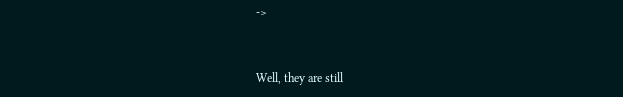->


Well, they are still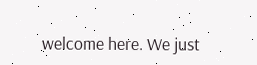welcome here. We just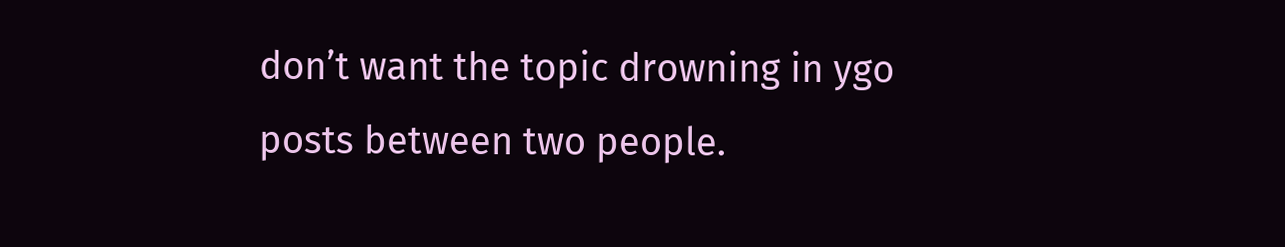don’t want the topic drowning in ygo posts between two people.